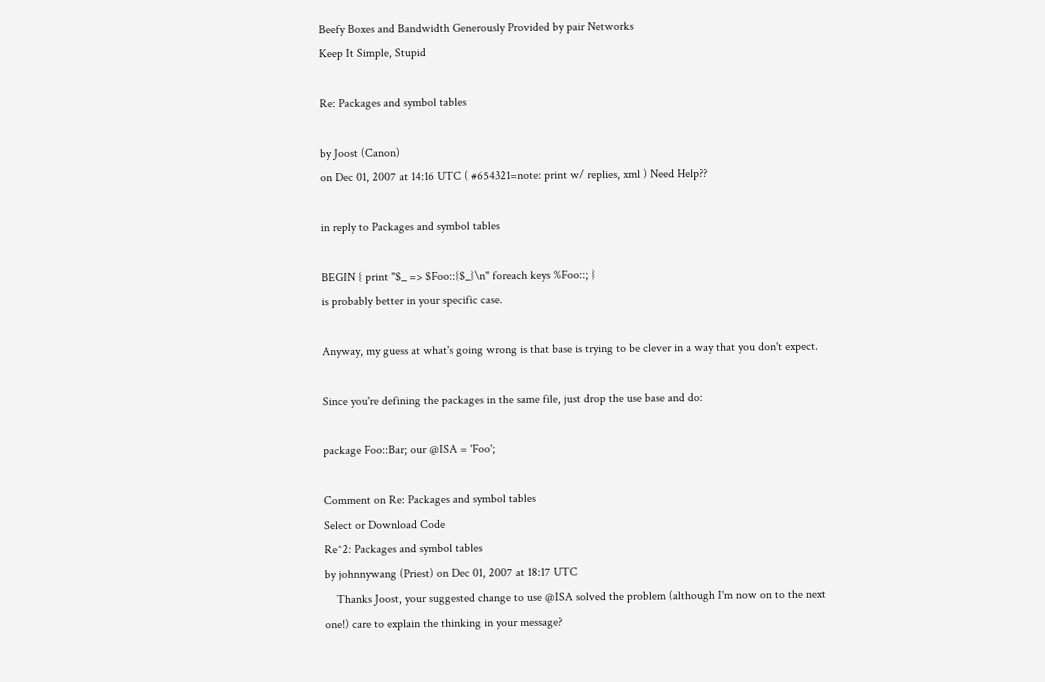Beefy Boxes and Bandwidth Generously Provided by pair Networks
Keep It Simple, Stupid

Re: Packages and symbol tables

by Joost (Canon)
on Dec 01, 2007 at 14:16 UTC ( #654321=note: print w/ replies, xml ) Need Help??

in reply to Packages and symbol tables

BEGIN { print "$_ => $Foo::{$_}\n" foreach keys %Foo::; }
is probably better in your specific case.

Anyway, my guess at what's going wrong is that base is trying to be clever in a way that you don't expect.

Since you're defining the packages in the same file, just drop the use base and do:

package Foo::Bar; our @ISA = 'Foo';

Comment on Re: Packages and symbol tables
Select or Download Code
Re^2: Packages and symbol tables
by johnnywang (Priest) on Dec 01, 2007 at 18:17 UTC
    Thanks Joost, your suggested change to use @ISA solved the problem (although I'm now on to the next one!) care to explain the thinking in your message?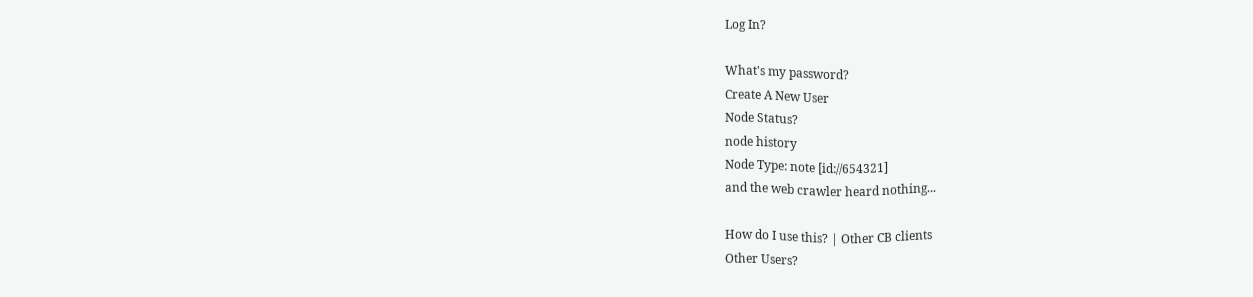Log In?

What's my password?
Create A New User
Node Status?
node history
Node Type: note [id://654321]
and the web crawler heard nothing...

How do I use this? | Other CB clients
Other Users?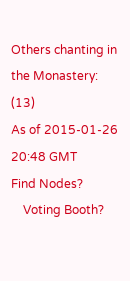Others chanting in the Monastery: (13)
As of 2015-01-26 20:48 GMT
Find Nodes?
    Voting Booth?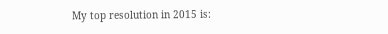My top resolution in 2015 is: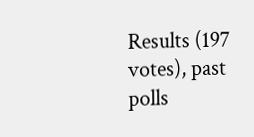Results (197 votes), past polls